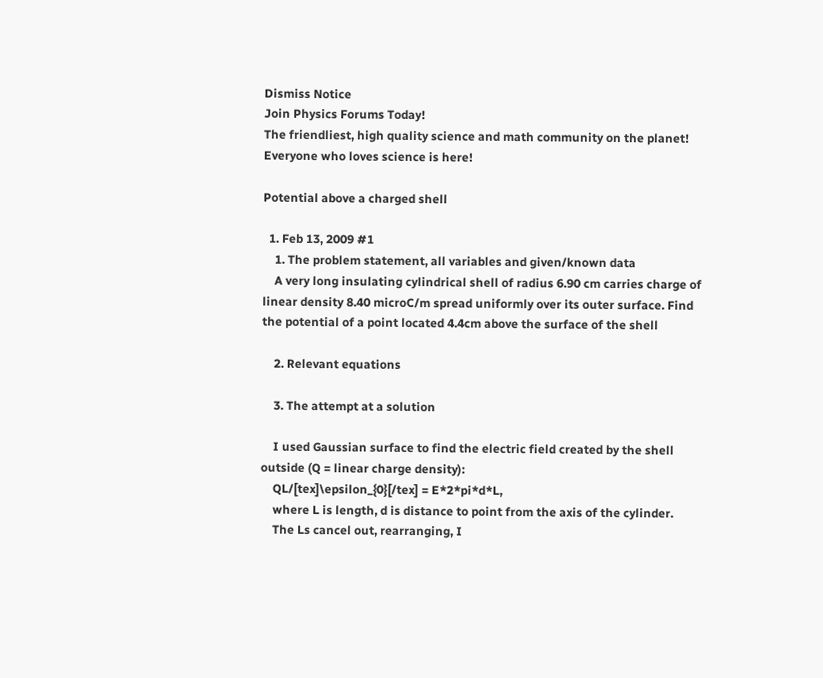Dismiss Notice
Join Physics Forums Today!
The friendliest, high quality science and math community on the planet! Everyone who loves science is here!

Potential above a charged shell

  1. Feb 13, 2009 #1
    1. The problem statement, all variables and given/known data
    A very long insulating cylindrical shell of radius 6.90 cm carries charge of linear density 8.40 microC/m spread uniformly over its outer surface. Find the potential of a point located 4.4cm above the surface of the shell

    2. Relevant equations

    3. The attempt at a solution

    I used Gaussian surface to find the electric field created by the shell outside (Q = linear charge density):
    QL/[tex]\epsilon_{0}[/tex] = E*2*pi*d*L,
    where L is length, d is distance to point from the axis of the cylinder.
    The Ls cancel out, rearranging, I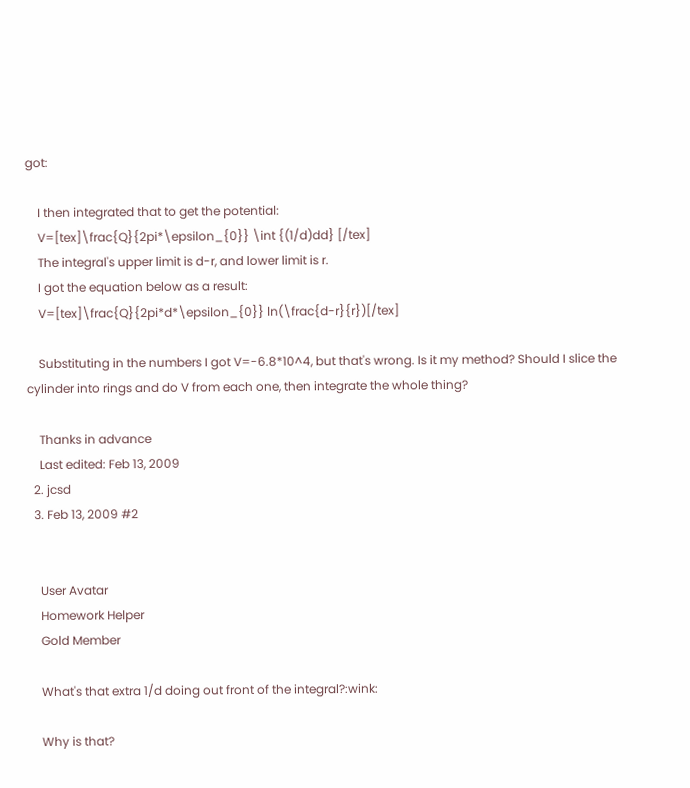got:

    I then integrated that to get the potential:
    V=[tex]\frac{Q}{2pi*\epsilon_{0}} \int {(1/d)dd} [/tex]
    The integral's upper limit is d-r, and lower limit is r.
    I got the equation below as a result:
    V=[tex]\frac{Q}{2pi*d*\epsilon_{0}} ln(\frac{d-r}{r})[/tex]

    Substituting in the numbers I got V=-6.8*10^4, but that's wrong. Is it my method? Should I slice the cylinder into rings and do V from each one, then integrate the whole thing?

    Thanks in advance
    Last edited: Feb 13, 2009
  2. jcsd
  3. Feb 13, 2009 #2


    User Avatar
    Homework Helper
    Gold Member

    What's that extra 1/d doing out front of the integral?:wink:

    Why is that?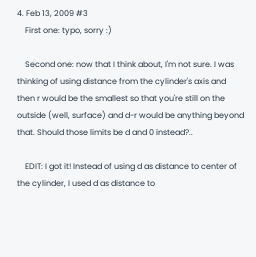4. Feb 13, 2009 #3
    First one: typo, sorry :)

    Second one: now that I think about, I'm not sure. I was thinking of using distance from the cylinder's axis and then r would be the smallest so that you're still on the outside (well, surface) and d-r would be anything beyond that. Should those limits be d and 0 instead?..

    EDIT: I got it! Instead of using d as distance to center of the cylinder, I used d as distance to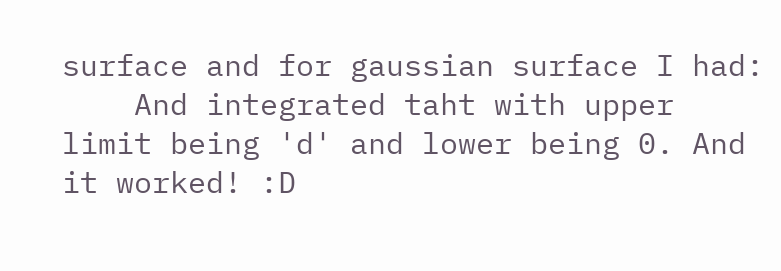surface and for gaussian surface I had:
    And integrated taht with upper limit being 'd' and lower being 0. And it worked! :D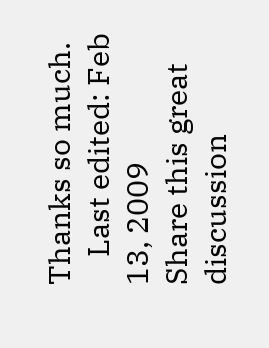Thanks so much.
    Last edited: Feb 13, 2009
Share this great discussion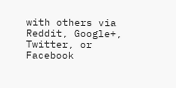with others via Reddit, Google+, Twitter, or Facebook